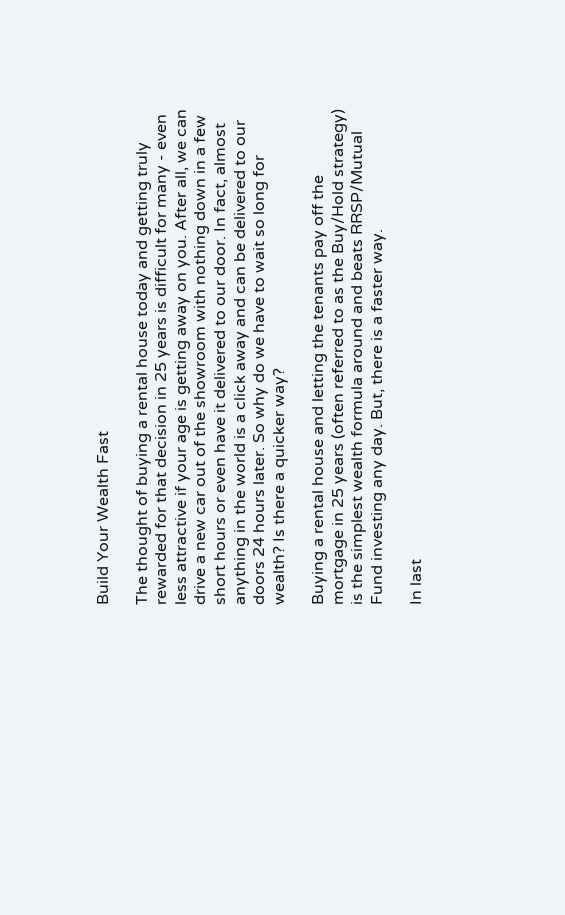Build Your Wealth Fast

The thought of buying a rental house today and getting truly rewarded for that decision in 25 years is difficult for many - even less attractive if your age is getting away on you. After all, we can drive a new car out of the showroom with nothing down in a few short hours or even have it delivered to our door. In fact, almost anything in the world is a click away and can be delivered to our doors 24 hours later. So why do we have to wait so long for wealth? Is there a quicker way?

Buying a rental house and letting the tenants pay off the mortgage in 25 years (often referred to as the Buy/Hold strategy) is the simplest wealth formula around and beats RRSP/Mutual Fund investing any day. But, there is a faster way.

In last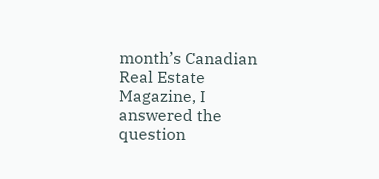month’s Canadian Real Estate Magazine, I answered the question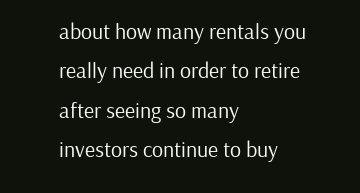about how many rentals you really need in order to retire after seeing so many investors continue to buy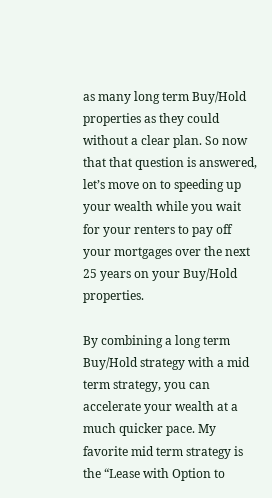as many long term Buy/Hold properties as they could without a clear plan. So now that that question is answered, let’s move on to speeding up your wealth while you wait for your renters to pay off your mortgages over the next 25 years on your Buy/Hold properties.

By combining a long term Buy/Hold strategy with a mid term strategy, you can accelerate your wealth at a much quicker pace. My favorite mid term strategy is the “Lease with Option to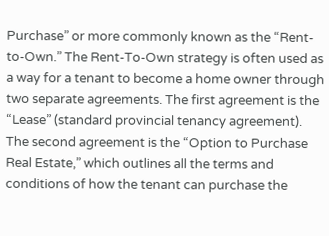Purchase” or more commonly known as the “Rent-to-Own.” The Rent-To-Own strategy is often used as a way for a tenant to become a home owner through two separate agreements. The first agreement is the “Lease” (standard provincial tenancy agreement). The second agreement is the “Option to Purchase Real Estate,” which outlines all the terms and conditions of how the tenant can purchase the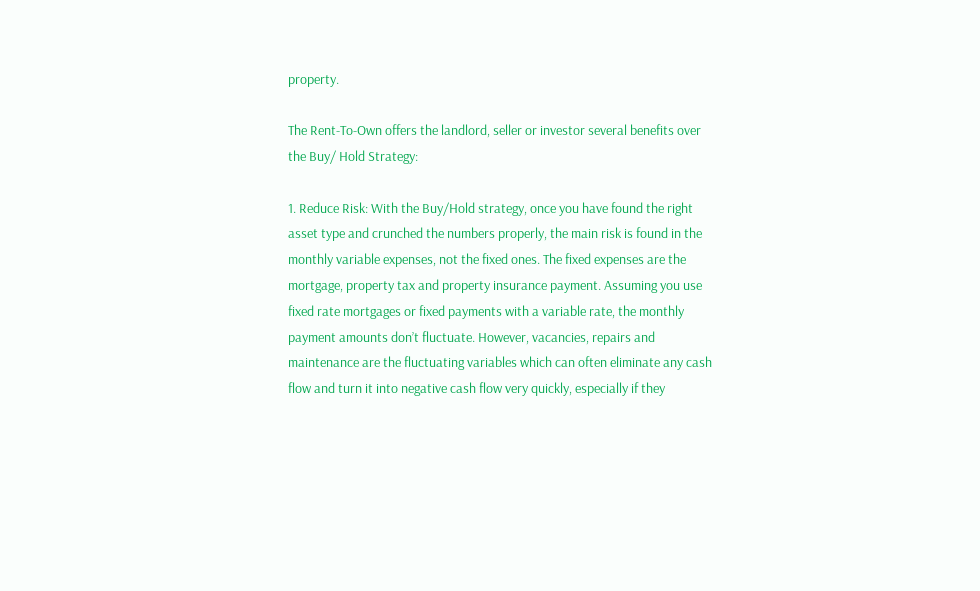property.

The Rent-To-Own offers the landlord, seller or investor several benefits over the Buy/ Hold Strategy:

1. Reduce Risk: With the Buy/Hold strategy, once you have found the right asset type and crunched the numbers properly, the main risk is found in the monthly variable expenses, not the fixed ones. The fixed expenses are the mortgage, property tax and property insurance payment. Assuming you use fixed rate mortgages or fixed payments with a variable rate, the monthly payment amounts don’t fluctuate. However, vacancies, repairs and maintenance are the fluctuating variables which can often eliminate any cash flow and turn it into negative cash flow very quickly, especially if they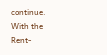continue. With the Rent-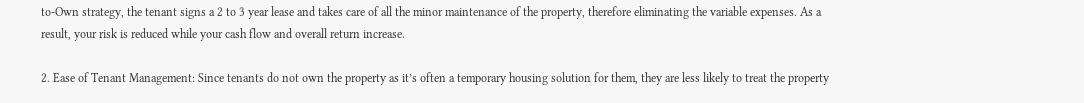to-Own strategy, the tenant signs a 2 to 3 year lease and takes care of all the minor maintenance of the property, therefore eliminating the variable expenses. As a result, your risk is reduced while your cash flow and overall return increase.

2. Ease of Tenant Management: Since tenants do not own the property as it’s often a temporary housing solution for them, they are less likely to treat the property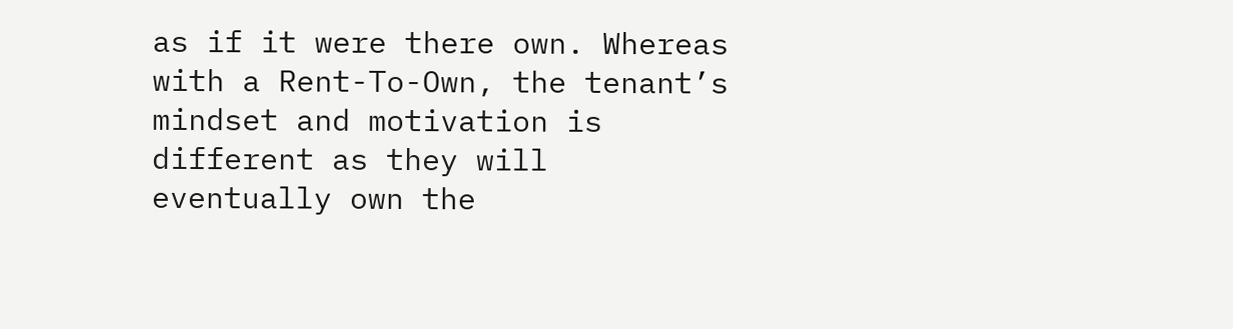as if it were there own. Whereas with a Rent-To-Own, the tenant’s mindset and motivation is different as they will eventually own the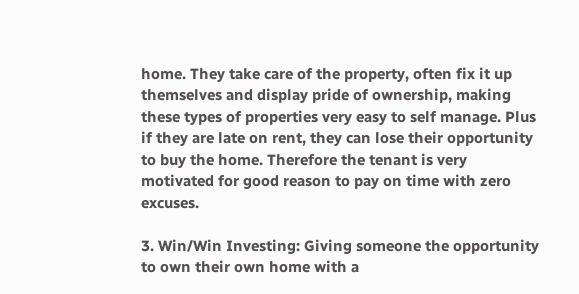home. They take care of the property, often fix it up themselves and display pride of ownership, making these types of properties very easy to self manage. Plus if they are late on rent, they can lose their opportunity to buy the home. Therefore the tenant is very motivated for good reason to pay on time with zero excuses.

3. Win/Win Investing: Giving someone the opportunity to own their own home with a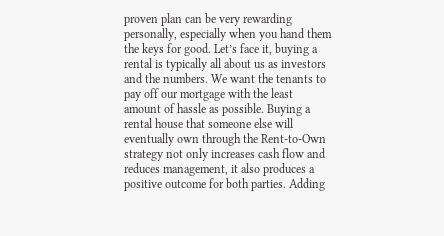proven plan can be very rewarding personally, especially when you hand them the keys for good. Let’s face it, buying a rental is typically all about us as investors and the numbers. We want the tenants to pay off our mortgage with the least amount of hassle as possible. Buying a rental house that someone else will eventually own through the Rent-to-Own strategy not only increases cash flow and reduces management, it also produces a positive outcome for both parties. Adding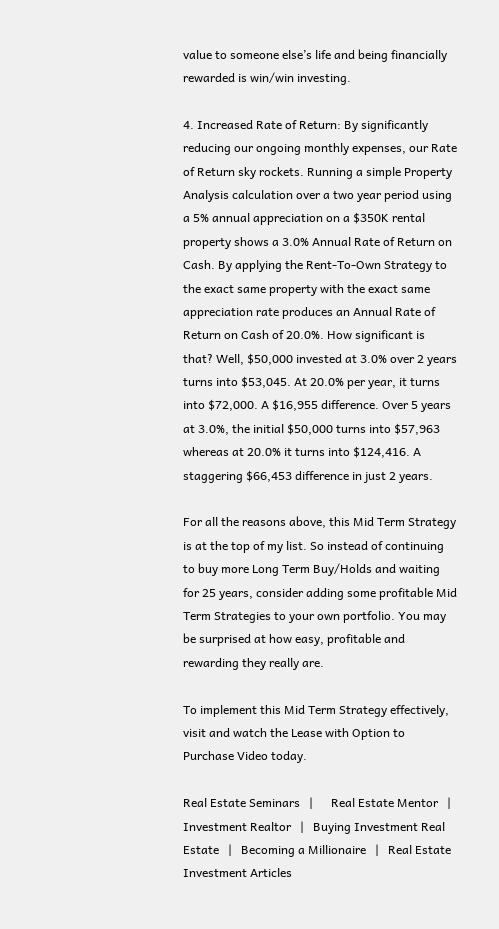value to someone else’s life and being financially rewarded is win/win investing.

4. Increased Rate of Return: By significantly reducing our ongoing monthly expenses, our Rate of Return sky rockets. Running a simple Property Analysis calculation over a two year period using a 5% annual appreciation on a $350K rental property shows a 3.0% Annual Rate of Return on Cash. By applying the Rent-To-Own Strategy to the exact same property with the exact same appreciation rate produces an Annual Rate of Return on Cash of 20.0%. How significant is that? Well, $50,000 invested at 3.0% over 2 years turns into $53,045. At 20.0% per year, it turns into $72,000. A $16,955 difference. Over 5 years at 3.0%, the initial $50,000 turns into $57,963 whereas at 20.0% it turns into $124,416. A staggering $66,453 difference in just 2 years.

For all the reasons above, this Mid Term Strategy is at the top of my list. So instead of continuing to buy more Long Term Buy/Holds and waiting for 25 years, consider adding some profitable Mid Term Strategies to your own portfolio. You may be surprised at how easy, profitable and rewarding they really are.

To implement this Mid Term Strategy effectively, visit and watch the Lease with Option to Purchase Video today.

Real Estate Seminars   |      Real Estate Mentor   |   Investment Realtor   |   Buying Investment Real Estate   |   Becoming a Millionaire   |   Real Estate Investment Articles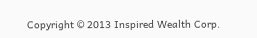Copyright © 2013 Inspired Wealth Corp.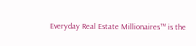Everyday Real Estate Millionaires™ is the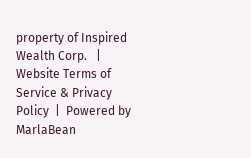property of Inspired Wealth Corp.   |  Website Terms of Service & Privacy Policy  |  Powered by MarlaBean